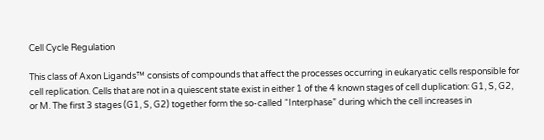Cell Cycle Regulation

This class of Axon Ligands™ consists of compounds that affect the processes occurring in eukaryatic cells responsible for cell replication. Cells that are not in a quiescent state exist in either 1 of the 4 known stages of cell duplication: G1, S, G2, or M. The first 3 stages (G1, S, G2) together form the so-called “Interphase” during which the cell increases in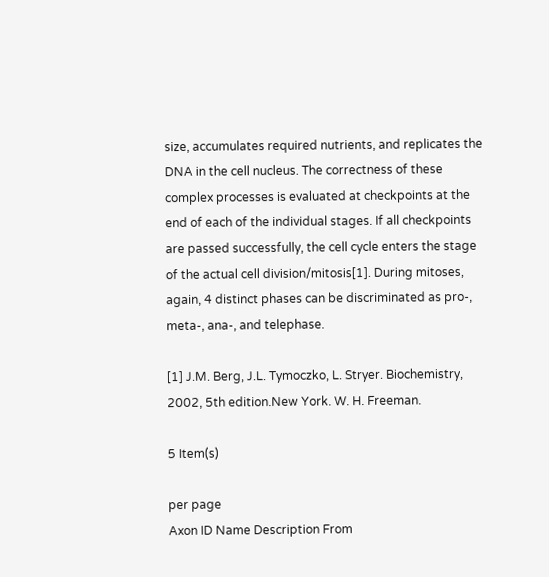size, accumulates required nutrients, and replicates the DNA in the cell nucleus. The correctness of these complex processes is evaluated at checkpoints at the end of each of the individual stages. If all checkpoints are passed successfully, the cell cycle enters the stage of the actual cell division/mitosis[1]. During mitoses, again, 4 distinct phases can be discriminated as pro-, meta-, ana-, and telephase.

[1] J.M. Berg, J.L. Tymoczko, L. Stryer. Biochemistry, 2002, 5th edition.New York. W. H. Freeman.

5 Item(s)

per page
Axon ID Name Description From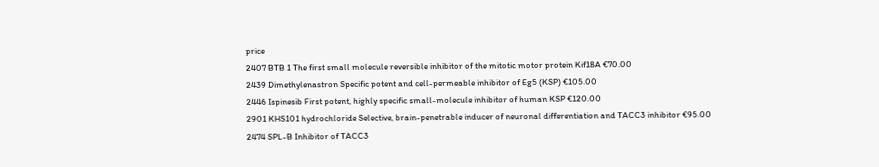price
2407 BTB 1 The first small molecule reversible inhibitor of the mitotic motor protein Kif18A €70.00
2439 Dimethylenastron Specific potent and cell-permeable inhibitor of Eg5 (KSP) €105.00
2446 Ispinesib First potent, highly specific small-molecule inhibitor of human KSP €120.00
2901 KHS101 hydrochloride Selective, brain-penetrable inducer of neuronal differentiation and TACC3 inhibitor €95.00
2474 SPL-B Inhibitor of TACC3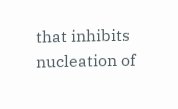that inhibits nucleation of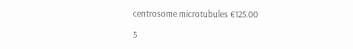centrosome microtubules €125.00

5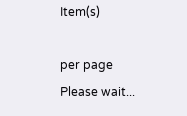Item(s)

per page
Please wait...